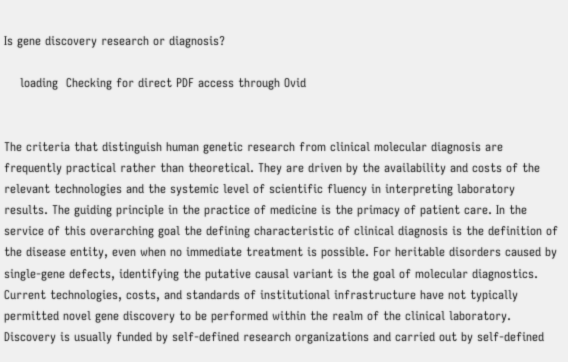Is gene discovery research or diagnosis?

    loading  Checking for direct PDF access through Ovid


The criteria that distinguish human genetic research from clinical molecular diagnosis are frequently practical rather than theoretical. They are driven by the availability and costs of the relevant technologies and the systemic level of scientific fluency in interpreting laboratory results. The guiding principle in the practice of medicine is the primacy of patient care. In the service of this overarching goal the defining characteristic of clinical diagnosis is the definition of the disease entity, even when no immediate treatment is possible. For heritable disorders caused by single-gene defects, identifying the putative causal variant is the goal of molecular diagnostics. Current technologies, costs, and standards of institutional infrastructure have not typically permitted novel gene discovery to be performed within the realm of the clinical laboratory. Discovery is usually funded by self-defined research organizations and carried out by self-defined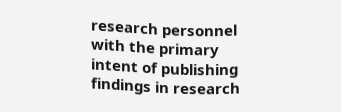research personnel with the primary intent of publishing findings in research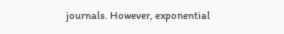journals. However, exponential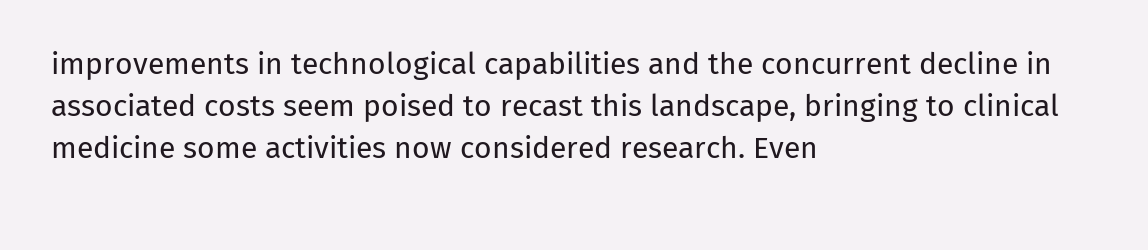improvements in technological capabilities and the concurrent decline in associated costs seem poised to recast this landscape, bringing to clinical medicine some activities now considered research. Even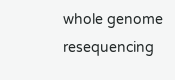whole genome resequencing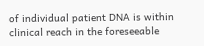of individual patient DNA is within clinical reach in the foreseeable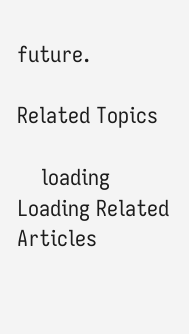future.

Related Topics

    loading  Loading Related Articles